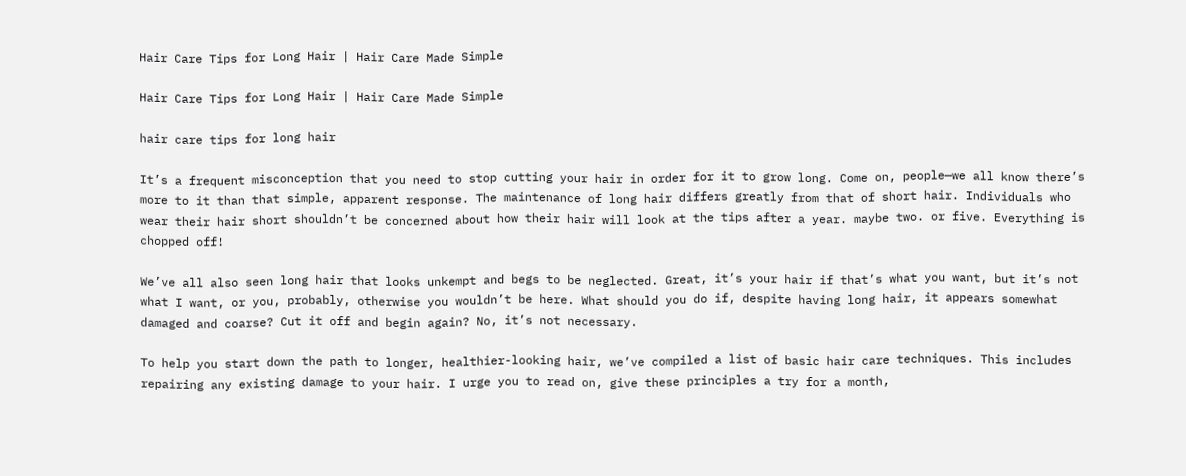Hair Care Tips for Long Hair | Hair Care Made Simple

Hair Care Tips for Long Hair | Hair Care Made Simple

hair care tips for long hair

It’s a frequent misconception that you need to stop cutting your hair in order for it to grow long. Come on, people—we all know there’s more to it than that simple, apparent response. The maintenance of long hair differs greatly from that of short hair. Individuals who wear their hair short shouldn’t be concerned about how their hair will look at the tips after a year. maybe two. or five. Everything is chopped off!

We’ve all also seen long hair that looks unkempt and begs to be neglected. Great, it’s your hair if that’s what you want, but it’s not what I want, or you, probably, otherwise you wouldn’t be here. What should you do if, despite having long hair, it appears somewhat damaged and coarse? Cut it off and begin again? No, it’s not necessary.

To help you start down the path to longer, healthier-looking hair, we’ve compiled a list of basic hair care techniques. This includes repairing any existing damage to your hair. I urge you to read on, give these principles a try for a month,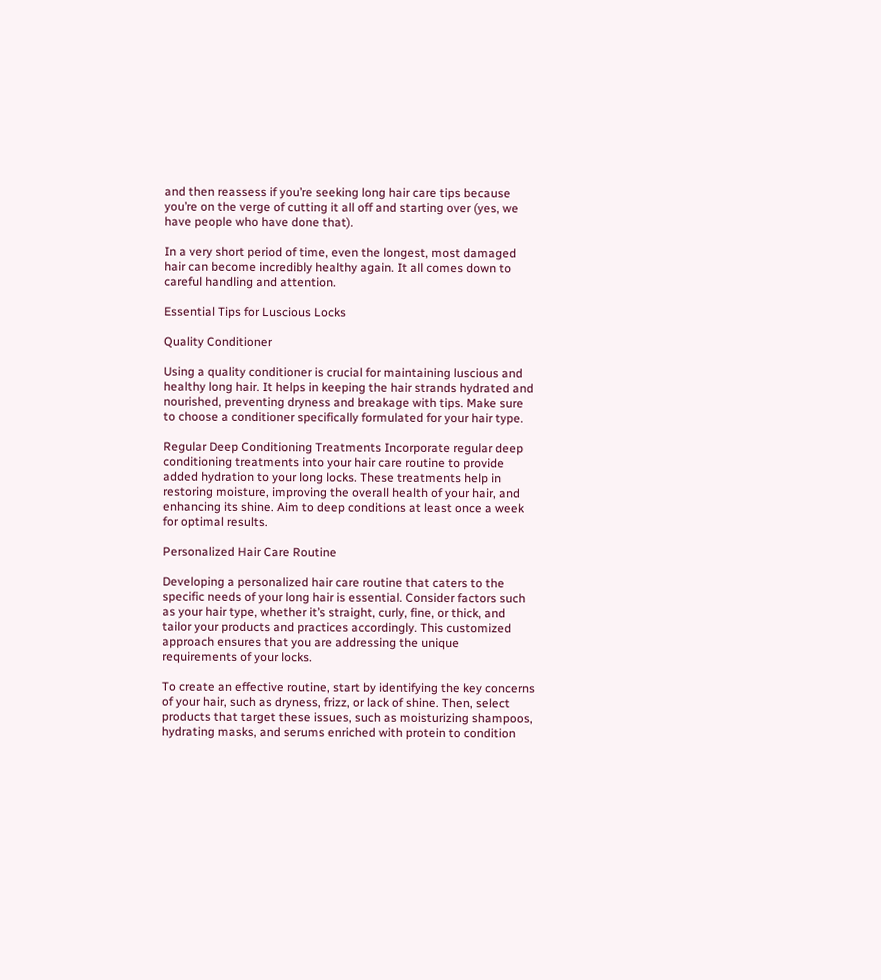and then reassess if you’re seeking long hair care tips because you’re on the verge of cutting it all off and starting over (yes, we have people who have done that).

In a very short period of time, even the longest, most damaged hair can become incredibly healthy again. It all comes down to careful handling and attention.

Essential Tips for Luscious Locks

Quality Conditioner

Using a quality conditioner is crucial for maintaining luscious and healthy long hair. It helps in keeping the hair strands hydrated and nourished, preventing dryness and breakage with tips. Make sure to choose a conditioner specifically formulated for your hair type.

Regular Deep Conditioning Treatments Incorporate regular deep conditioning treatments into your hair care routine to provide added hydration to your long locks. These treatments help in restoring moisture, improving the overall health of your hair, and enhancing its shine. Aim to deep conditions at least once a week for optimal results.

Personalized Hair Care Routine

Developing a personalized hair care routine that caters to the specific needs of your long hair is essential. Consider factors such as your hair type, whether it’s straight, curly, fine, or thick, and tailor your products and practices accordingly. This customized approach ensures that you are addressing the unique requirements of your locks.

To create an effective routine, start by identifying the key concerns of your hair, such as dryness, frizz, or lack of shine. Then, select products that target these issues, such as moisturizing shampoos, hydrating masks, and serums enriched with protein to condition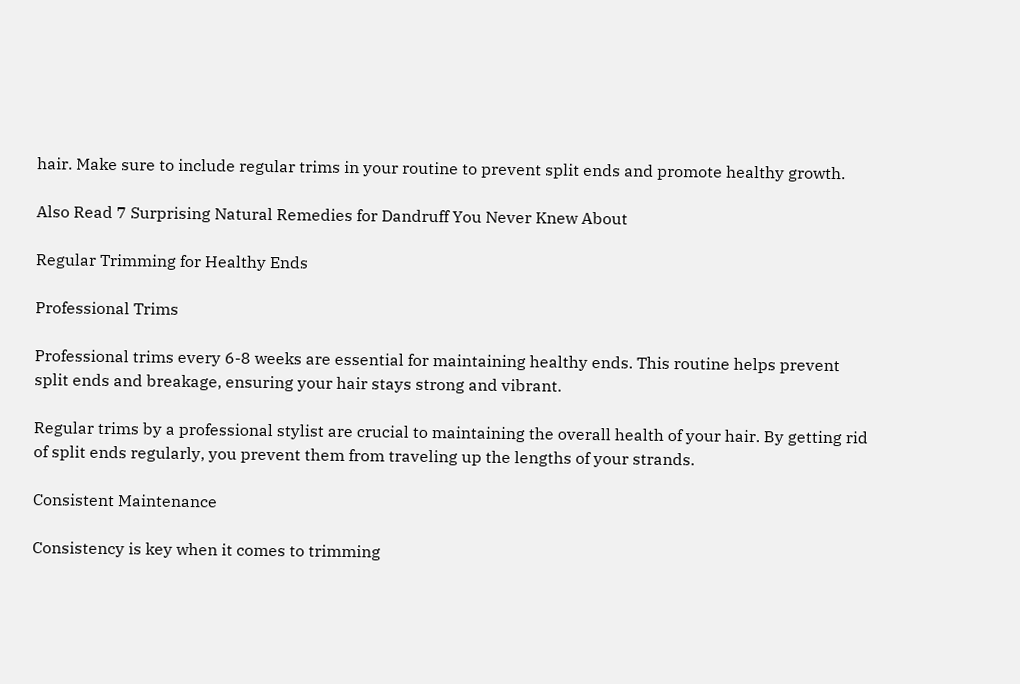hair. Make sure to include regular trims in your routine to prevent split ends and promote healthy growth.

Also Read 7 Surprising Natural Remedies for Dandruff You Never Knew About

Regular Trimming for Healthy Ends

Professional Trims

Professional trims every 6-8 weeks are essential for maintaining healthy ends. This routine helps prevent split ends and breakage, ensuring your hair stays strong and vibrant.

Regular trims by a professional stylist are crucial to maintaining the overall health of your hair. By getting rid of split ends regularly, you prevent them from traveling up the lengths of your strands.

Consistent Maintenance

Consistency is key when it comes to trimming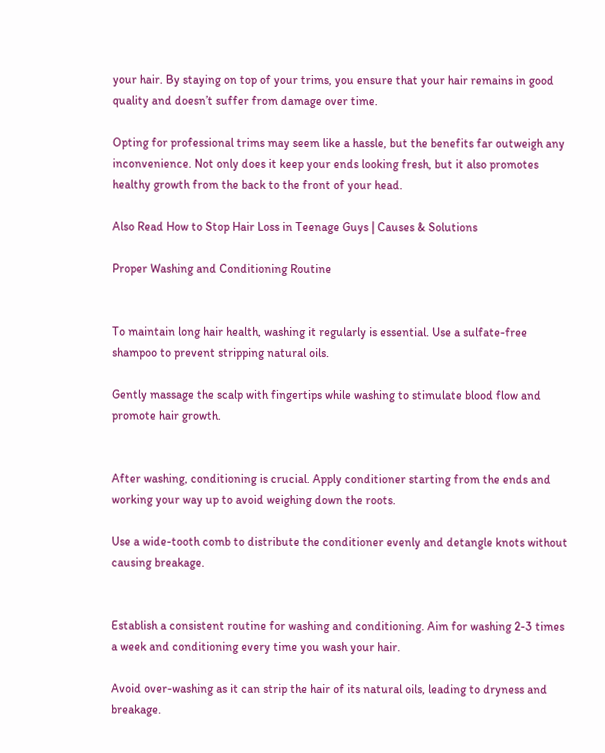your hair. By staying on top of your trims, you ensure that your hair remains in good quality and doesn’t suffer from damage over time.

Opting for professional trims may seem like a hassle, but the benefits far outweigh any inconvenience. Not only does it keep your ends looking fresh, but it also promotes healthy growth from the back to the front of your head.

Also Read How to Stop Hair Loss in Teenage Guys | Causes & Solutions

Proper Washing and Conditioning Routine


To maintain long hair health, washing it regularly is essential. Use a sulfate-free shampoo to prevent stripping natural oils.

Gently massage the scalp with fingertips while washing to stimulate blood flow and promote hair growth.


After washing, conditioning is crucial. Apply conditioner starting from the ends and working your way up to avoid weighing down the roots.

Use a wide-tooth comb to distribute the conditioner evenly and detangle knots without causing breakage.


Establish a consistent routine for washing and conditioning. Aim for washing 2-3 times a week and conditioning every time you wash your hair.

Avoid over-washing as it can strip the hair of its natural oils, leading to dryness and breakage.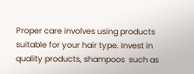Proper care involves using products suitable for your hair type. Invest in quality products, shampoos  such as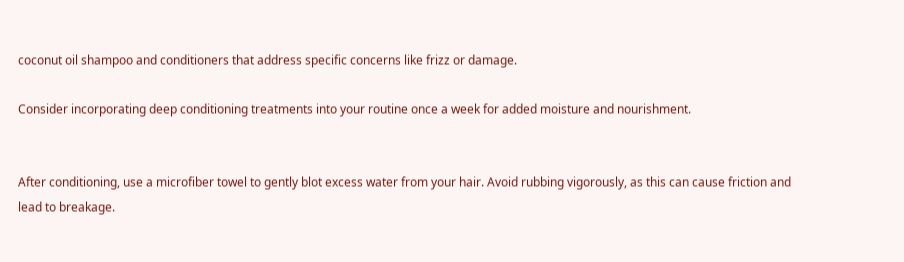coconut oil shampoo and conditioners that address specific concerns like frizz or damage.

Consider incorporating deep conditioning treatments into your routine once a week for added moisture and nourishment.


After conditioning, use a microfiber towel to gently blot excess water from your hair. Avoid rubbing vigorously, as this can cause friction and lead to breakage.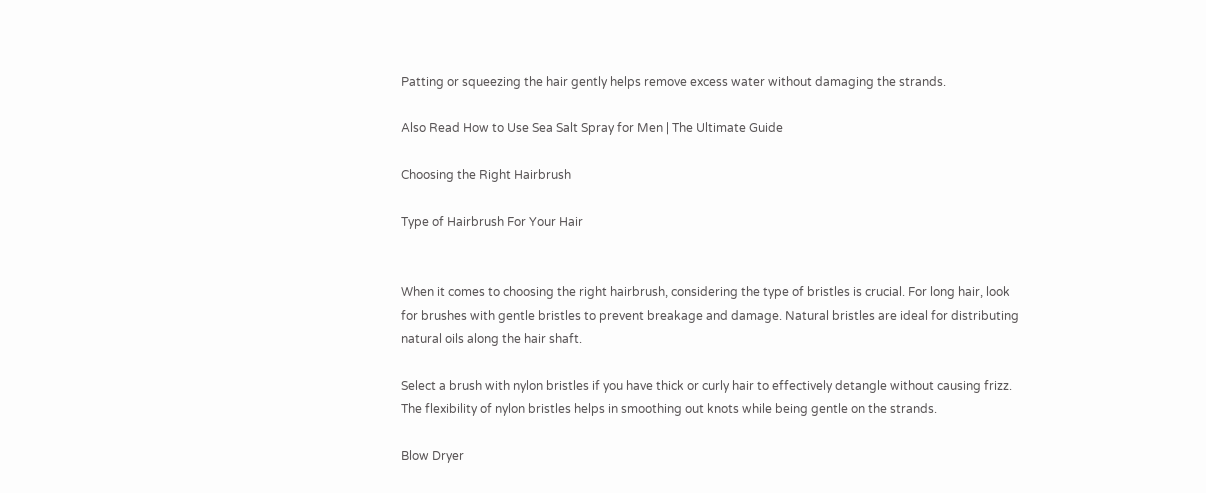Patting or squeezing the hair gently helps remove excess water without damaging the strands.

Also Read How to Use Sea Salt Spray for Men | The Ultimate Guide

Choosing the Right Hairbrush

Type of Hairbrush For Your Hair


When it comes to choosing the right hairbrush, considering the type of bristles is crucial. For long hair, look for brushes with gentle bristles to prevent breakage and damage. Natural bristles are ideal for distributing natural oils along the hair shaft.

Select a brush with nylon bristles if you have thick or curly hair to effectively detangle without causing frizz. The flexibility of nylon bristles helps in smoothing out knots while being gentle on the strands.

Blow Dryer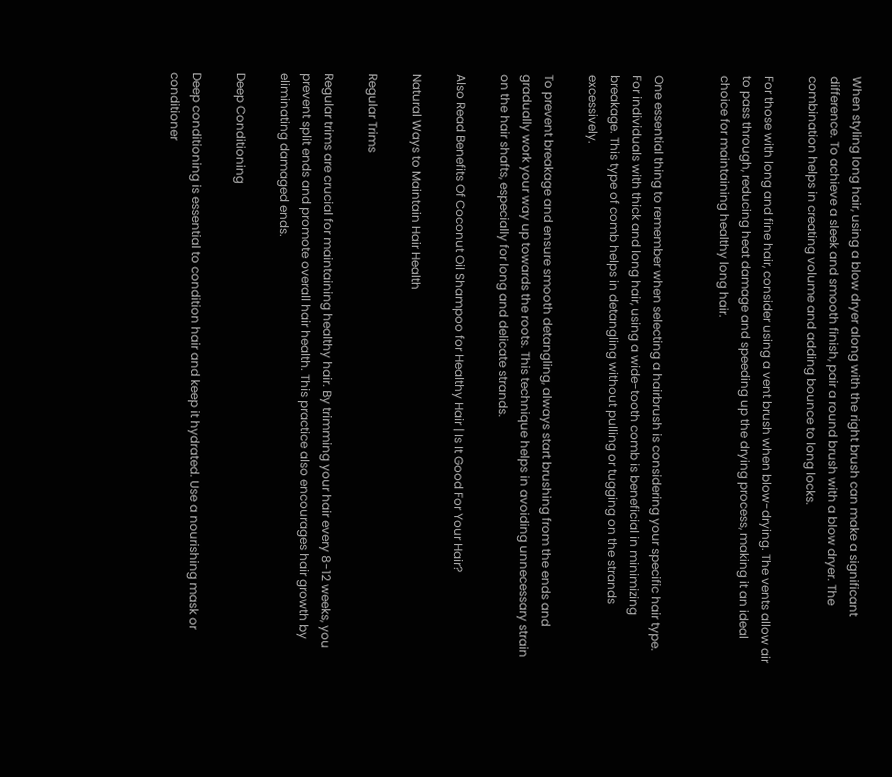When styling long hair, using a blow dryer along with the right brush can make a significant difference. To achieve a sleek and smooth finish, pair a round brush with a blow dryer. The combination helps in creating volume and adding bounce to long locks.

For those with long and fine hair, consider using a vent brush when blow-drying. The vents allow air to pass through, reducing heat damage and speeding up the drying process, making it an ideal choice for maintaining healthy long hair.


One essential thing to remember when selecting a hairbrush is considering your specific hair type. For individuals with thick and long hair, using a wide-tooth comb is beneficial in minimizing breakage. This type of comb helps in detangling without pulling or tugging on the strands excessively.

To prevent breakage and ensure smooth detangling, always start brushing from the ends and gradually work your way up towards the roots. This technique helps in avoiding unnecessary strain on the hair shafts, especially for long and delicate strands.

Also Read Benefits Of Coconut Oil Shampoo for Healthy Hair | Is It Good For Your Hair?

Natural Ways to Maintain Hair Health

Regular Trims

Regular trims are crucial for maintaining healthy hair. By trimming your hair every 8-12 weeks, you prevent split ends and promote overall hair health. This practice also encourages hair growth by eliminating damaged ends.

Deep Conditioning

Deep conditioning is essential to condition hair and keep it hydrated. Use a nourishing mask or conditioner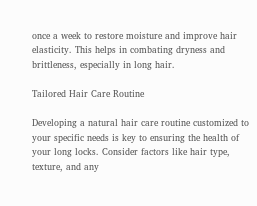once a week to restore moisture and improve hair elasticity. This helps in combating dryness and brittleness, especially in long hair.

Tailored Hair Care Routine

Developing a natural hair care routine customized to your specific needs is key to ensuring the health of your long locks. Consider factors like hair type, texture, and any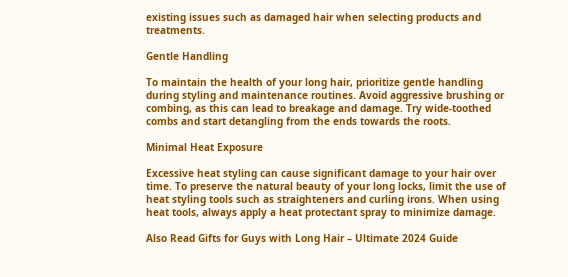existing issues such as damaged hair when selecting products and treatments.

Gentle Handling

To maintain the health of your long hair, prioritize gentle handling during styling and maintenance routines. Avoid aggressive brushing or combing, as this can lead to breakage and damage. Try wide-toothed combs and start detangling from the ends towards the roots.

Minimal Heat Exposure

Excessive heat styling can cause significant damage to your hair over time. To preserve the natural beauty of your long locks, limit the use of heat styling tools such as straighteners and curling irons. When using heat tools, always apply a heat protectant spray to minimize damage.

Also Read Gifts for Guys with Long Hair – Ultimate 2024 Guide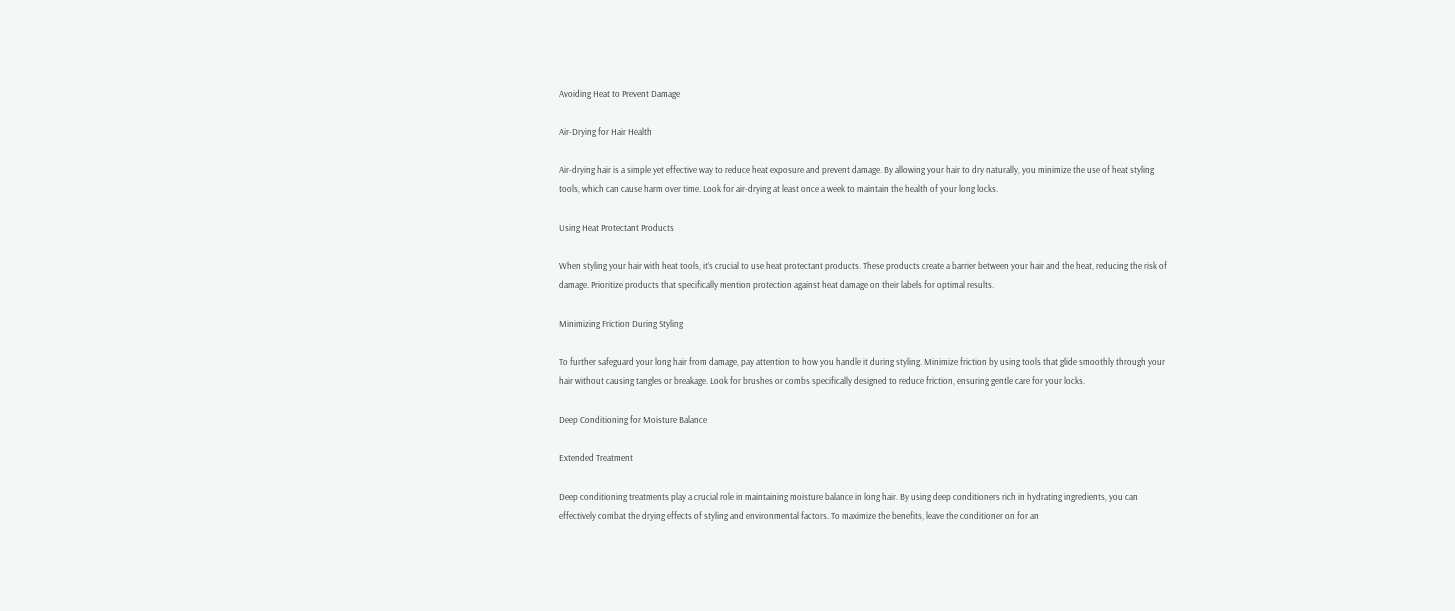Avoiding Heat to Prevent Damage

Air-Drying for Hair Health

Air-drying hair is a simple yet effective way to reduce heat exposure and prevent damage. By allowing your hair to dry naturally, you minimize the use of heat styling tools, which can cause harm over time. Look for air-drying at least once a week to maintain the health of your long locks.

Using Heat Protectant Products

When styling your hair with heat tools, it’s crucial to use heat protectant products. These products create a barrier between your hair and the heat, reducing the risk of damage. Prioritize products that specifically mention protection against heat damage on their labels for optimal results.

Minimizing Friction During Styling

To further safeguard your long hair from damage, pay attention to how you handle it during styling. Minimize friction by using tools that glide smoothly through your hair without causing tangles or breakage. Look for brushes or combs specifically designed to reduce friction, ensuring gentle care for your locks.

Deep Conditioning for Moisture Balance

Extended Treatment

Deep conditioning treatments play a crucial role in maintaining moisture balance in long hair. By using deep conditioners rich in hydrating ingredients, you can effectively combat the drying effects of styling and environmental factors. To maximize the benefits, leave the conditioner on for an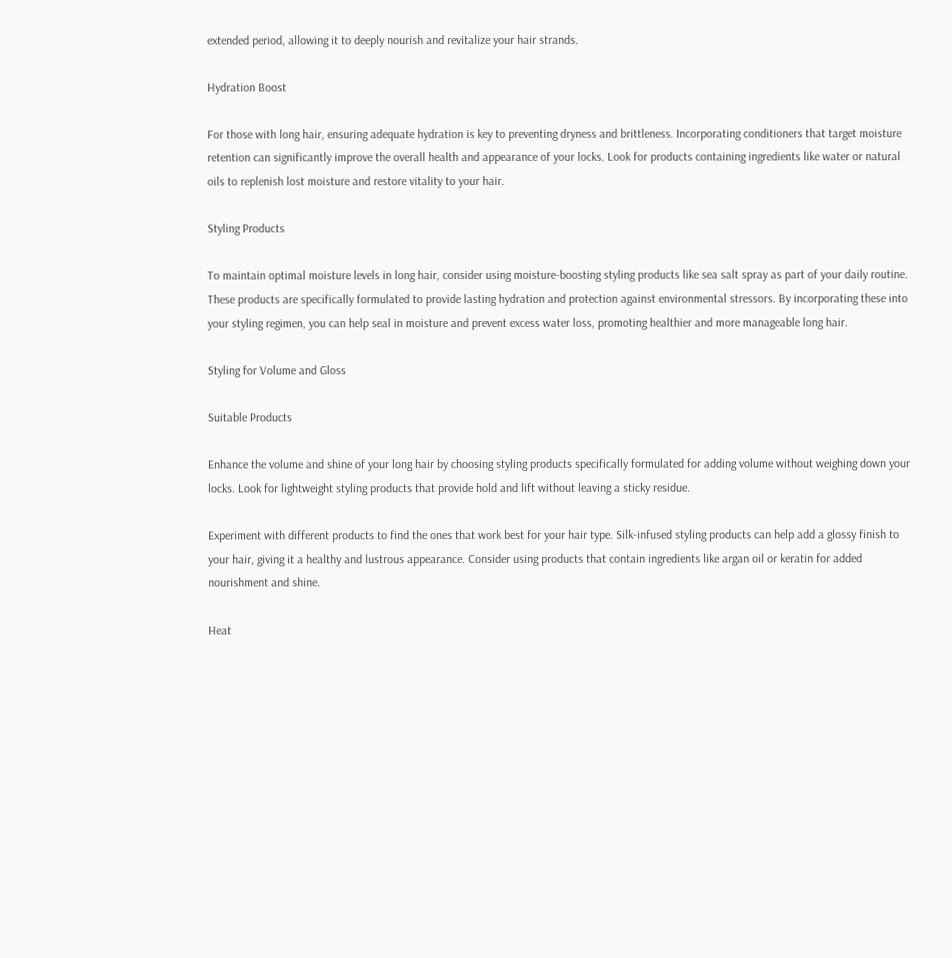extended period, allowing it to deeply nourish and revitalize your hair strands.

Hydration Boost

For those with long hair, ensuring adequate hydration is key to preventing dryness and brittleness. Incorporating conditioners that target moisture retention can significantly improve the overall health and appearance of your locks. Look for products containing ingredients like water or natural oils to replenish lost moisture and restore vitality to your hair.

Styling Products

To maintain optimal moisture levels in long hair, consider using moisture-boosting styling products like sea salt spray as part of your daily routine. These products are specifically formulated to provide lasting hydration and protection against environmental stressors. By incorporating these into your styling regimen, you can help seal in moisture and prevent excess water loss, promoting healthier and more manageable long hair.

Styling for Volume and Gloss

Suitable Products

Enhance the volume and shine of your long hair by choosing styling products specifically formulated for adding volume without weighing down your locks. Look for lightweight styling products that provide hold and lift without leaving a sticky residue.

Experiment with different products to find the ones that work best for your hair type. Silk-infused styling products can help add a glossy finish to your hair, giving it a healthy and lustrous appearance. Consider using products that contain ingredients like argan oil or keratin for added nourishment and shine.

Heat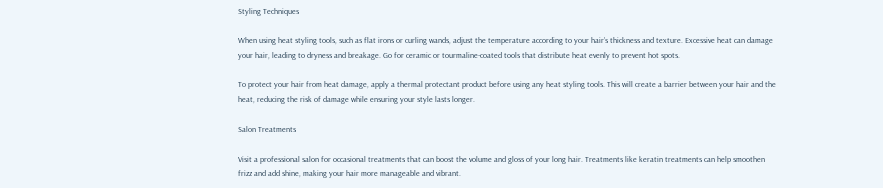Styling Techniques

When using heat styling tools, such as flat irons or curling wands, adjust the temperature according to your hair’s thickness and texture. Excessive heat can damage your hair, leading to dryness and breakage. Go for ceramic or tourmaline-coated tools that distribute heat evenly to prevent hot spots.

To protect your hair from heat damage, apply a thermal protectant product before using any heat styling tools. This will create a barrier between your hair and the heat, reducing the risk of damage while ensuring your style lasts longer.

Salon Treatments

Visit a professional salon for occasional treatments that can boost the volume and gloss of your long hair. Treatments like keratin treatments can help smoothen frizz and add shine, making your hair more manageable and vibrant.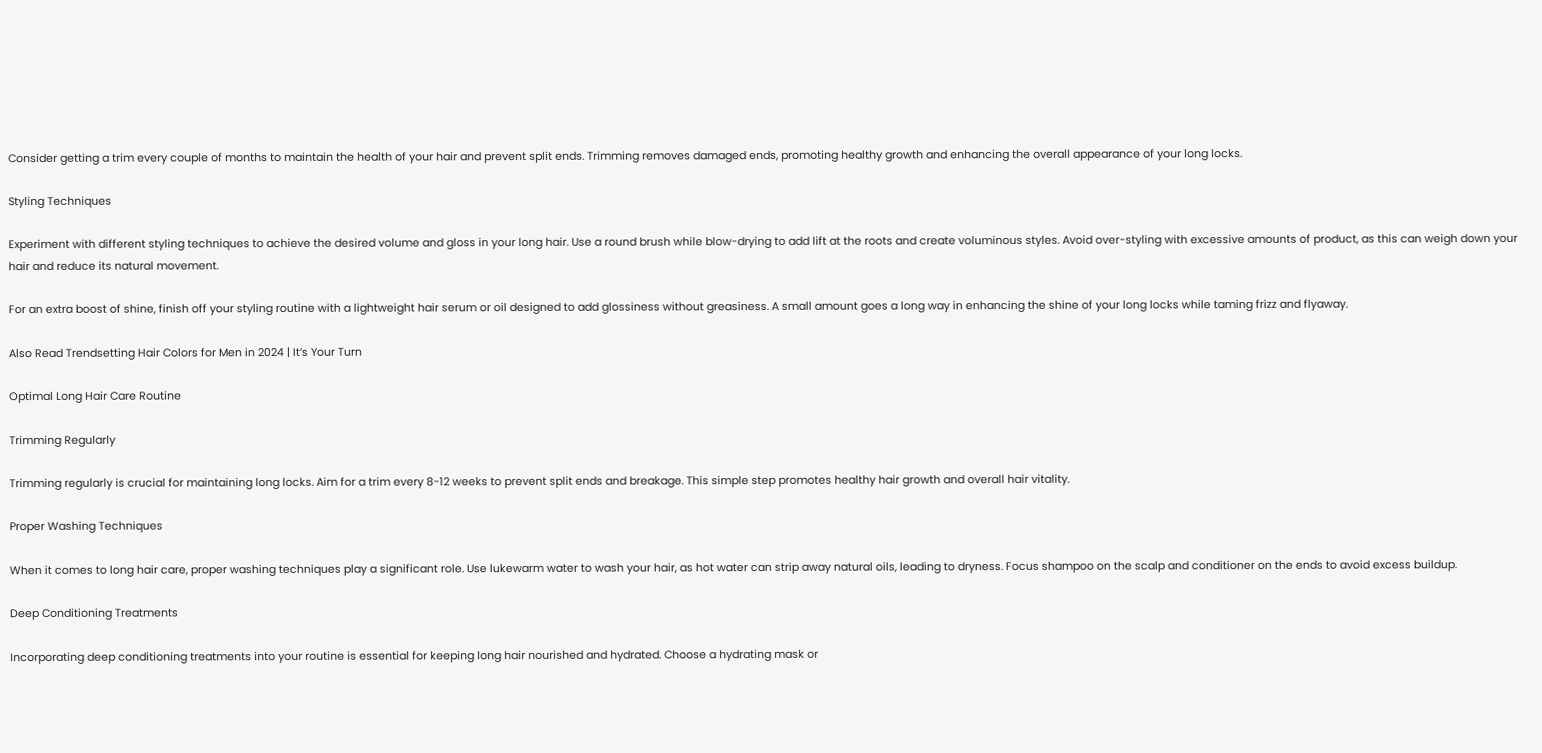Consider getting a trim every couple of months to maintain the health of your hair and prevent split ends. Trimming removes damaged ends, promoting healthy growth and enhancing the overall appearance of your long locks.

Styling Techniques

Experiment with different styling techniques to achieve the desired volume and gloss in your long hair. Use a round brush while blow-drying to add lift at the roots and create voluminous styles. Avoid over-styling with excessive amounts of product, as this can weigh down your hair and reduce its natural movement.

For an extra boost of shine, finish off your styling routine with a lightweight hair serum or oil designed to add glossiness without greasiness. A small amount goes a long way in enhancing the shine of your long locks while taming frizz and flyaway.

Also Read Trendsetting Hair Colors for Men in 2024 | It’s Your Turn

Optimal Long Hair Care Routine

Trimming Regularly

Trimming regularly is crucial for maintaining long locks. Aim for a trim every 8-12 weeks to prevent split ends and breakage. This simple step promotes healthy hair growth and overall hair vitality.

Proper Washing Techniques

When it comes to long hair care, proper washing techniques play a significant role. Use lukewarm water to wash your hair, as hot water can strip away natural oils, leading to dryness. Focus shampoo on the scalp and conditioner on the ends to avoid excess buildup.

Deep Conditioning Treatments

Incorporating deep conditioning treatments into your routine is essential for keeping long hair nourished and hydrated. Choose a hydrating mask or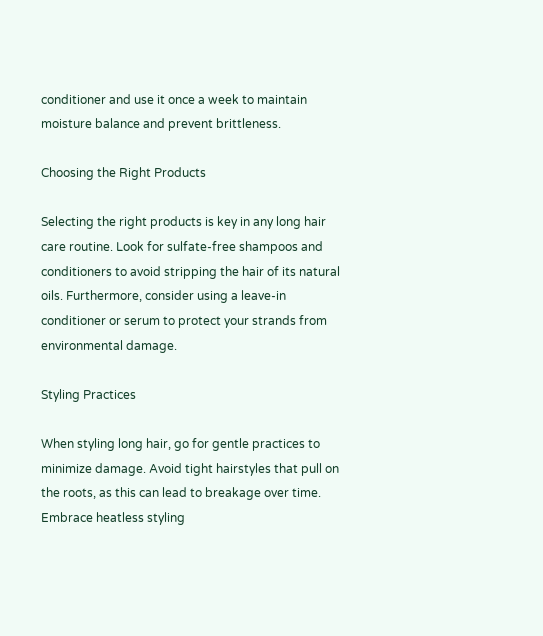conditioner and use it once a week to maintain moisture balance and prevent brittleness.

Choosing the Right Products

Selecting the right products is key in any long hair care routine. Look for sulfate-free shampoos and conditioners to avoid stripping the hair of its natural oils. Furthermore, consider using a leave-in conditioner or serum to protect your strands from environmental damage.

Styling Practices

When styling long hair, go for gentle practices to minimize damage. Avoid tight hairstyles that pull on the roots, as this can lead to breakage over time. Embrace heatless styling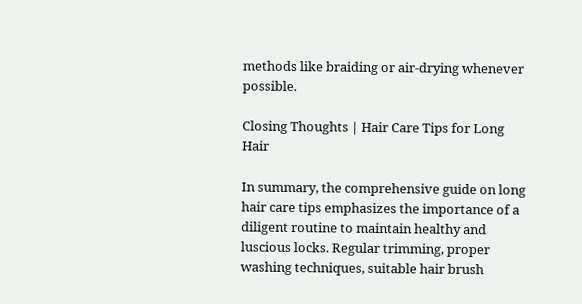methods like braiding or air-drying whenever possible.

Closing Thoughts | Hair Care Tips for Long Hair

In summary, the comprehensive guide on long hair care tips emphasizes the importance of a diligent routine to maintain healthy and luscious locks. Regular trimming, proper washing techniques, suitable hair brush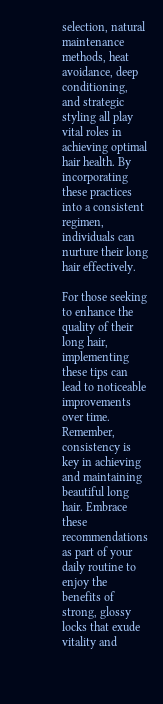selection, natural maintenance methods, heat avoidance, deep conditioning, and strategic styling all play vital roles in achieving optimal hair health. By incorporating these practices into a consistent regimen, individuals can nurture their long hair effectively.

For those seeking to enhance the quality of their long hair, implementing these tips can lead to noticeable improvements over time. Remember, consistency is key in achieving and maintaining beautiful long hair. Embrace these recommendations as part of your daily routine to enjoy the benefits of strong, glossy locks that exude vitality and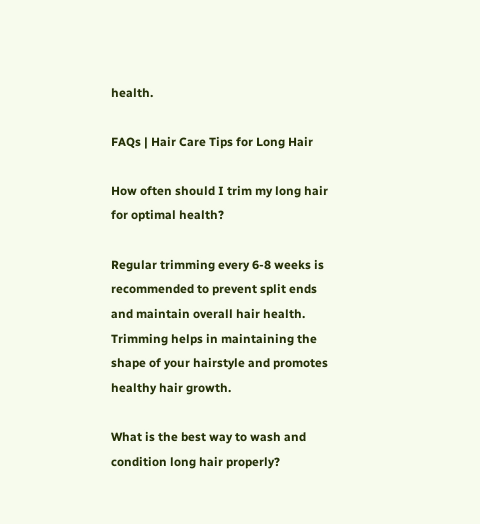health.

FAQs | Hair Care Tips for Long Hair

How often should I trim my long hair for optimal health?

Regular trimming every 6-8 weeks is recommended to prevent split ends and maintain overall hair health. Trimming helps in maintaining the shape of your hairstyle and promotes healthy hair growth.

What is the best way to wash and condition long hair properly?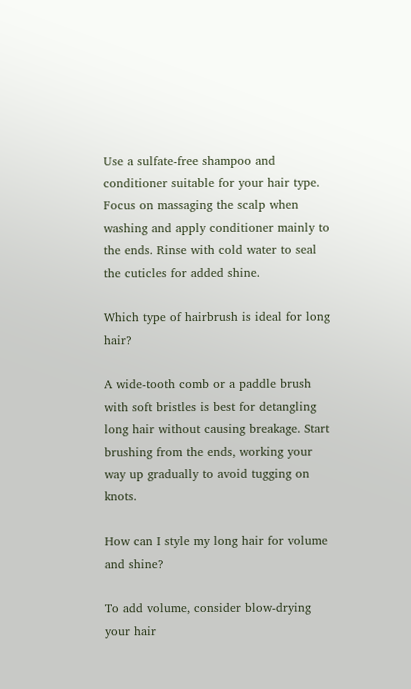Use a sulfate-free shampoo and conditioner suitable for your hair type. Focus on massaging the scalp when washing and apply conditioner mainly to the ends. Rinse with cold water to seal the cuticles for added shine.

Which type of hairbrush is ideal for long hair?

A wide-tooth comb or a paddle brush with soft bristles is best for detangling long hair without causing breakage. Start brushing from the ends, working your way up gradually to avoid tugging on knots.

How can I style my long hair for volume and shine?

To add volume, consider blow-drying your hair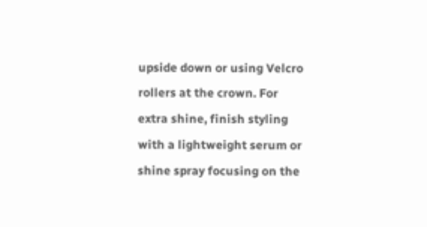upside down or using Velcro rollers at the crown. For extra shine, finish styling with a lightweight serum or shine spray focusing on the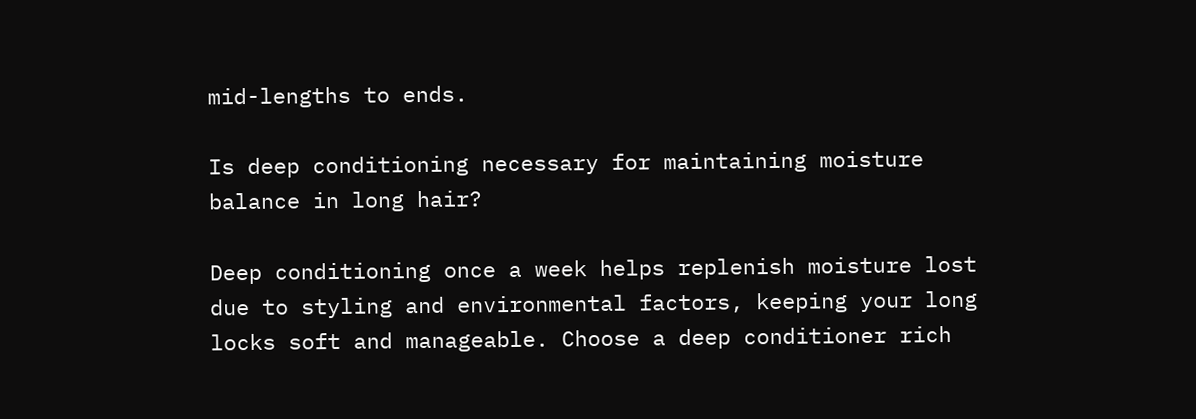mid-lengths to ends.

Is deep conditioning necessary for maintaining moisture balance in long hair?

Deep conditioning once a week helps replenish moisture lost due to styling and environmental factors, keeping your long locks soft and manageable. Choose a deep conditioner rich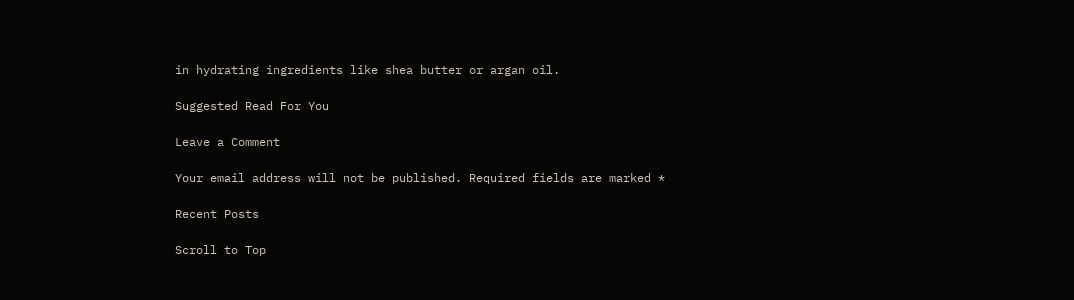in hydrating ingredients like shea butter or argan oil.

Suggested Read For You

Leave a Comment

Your email address will not be published. Required fields are marked *

Recent Posts

Scroll to Top